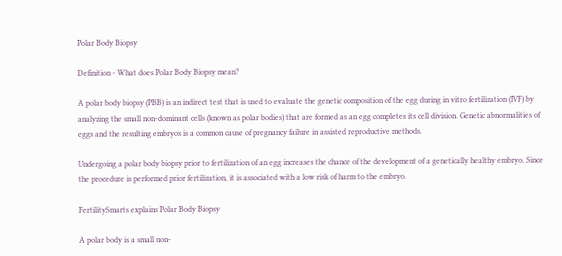Polar Body Biopsy

Definition - What does Polar Body Biopsy mean?

A polar body biopsy (PBB) is an indirect test that is used to evaluate the genetic composition of the egg during in vitro fertilization (IVF) by analyzing the small non-dominant cells (known as polar bodies) that are formed as an egg completes its cell division. Genetic abnormalities of eggs and the resulting embryos is a common cause of pregnancy failure in assisted reproductive methods.

Undergoing a polar body biopsy prior to fertilization of an egg increases the chance of the development of a genetically healthy embryo. Since the procedure is performed prior fertilization, it is associated with a low risk of harm to the embryo.

FertilitySmarts explains Polar Body Biopsy

A polar body is a small non-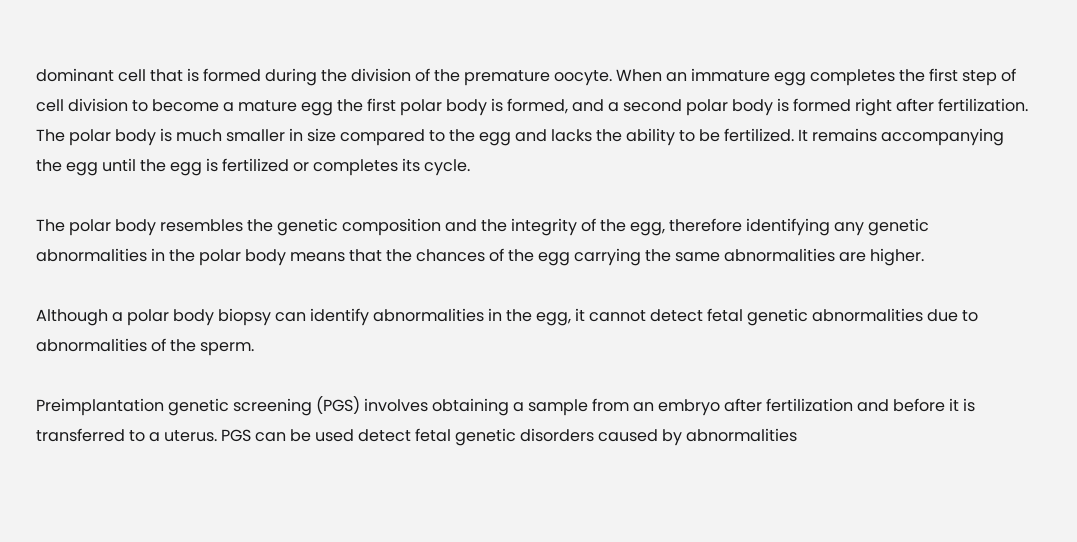dominant cell that is formed during the division of the premature oocyte. When an immature egg completes the first step of cell division to become a mature egg the first polar body is formed, and a second polar body is formed right after fertilization. The polar body is much smaller in size compared to the egg and lacks the ability to be fertilized. It remains accompanying the egg until the egg is fertilized or completes its cycle.

The polar body resembles the genetic composition and the integrity of the egg, therefore identifying any genetic abnormalities in the polar body means that the chances of the egg carrying the same abnormalities are higher.

Although a polar body biopsy can identify abnormalities in the egg, it cannot detect fetal genetic abnormalities due to abnormalities of the sperm.

Preimplantation genetic screening (PGS) involves obtaining a sample from an embryo after fertilization and before it is transferred to a uterus. PGS can be used detect fetal genetic disorders caused by abnormalities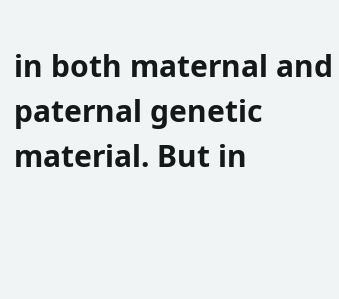in both maternal and paternal genetic material. But in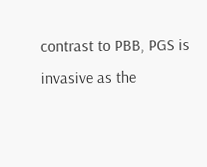contrast to PBB, PGS is invasive as the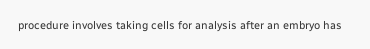procedure involves taking cells for analysis after an embryo has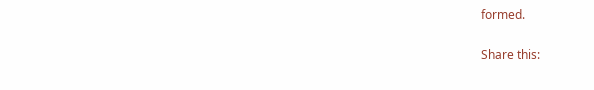formed.

Share this: